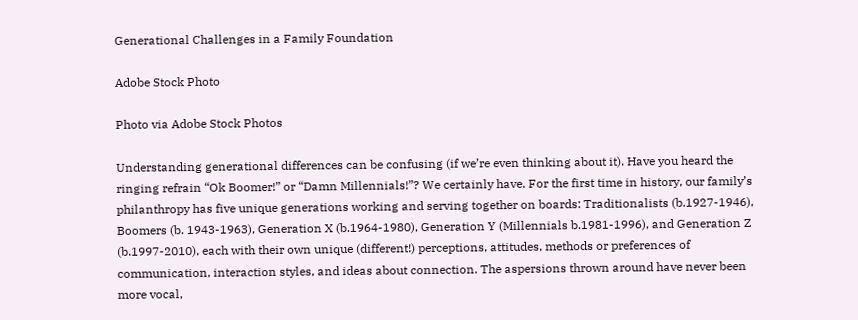Generational Challenges in a Family Foundation

Adobe Stock Photo

Photo via Adobe Stock Photos

Understanding generational differences can be confusing (if we’re even thinking about it). Have you heard the ringing refrain “Ok Boomer!” or “Damn Millennials!”? We certainly have. For the first time in history, our family’s philanthropy has five unique generations working and serving together on boards: Traditionalists (b.1927-1946), Boomers (b. 1943-1963), Generation X (b.1964-1980), Generation Y (Millennials b.1981-1996), and Generation Z (b.1997-2010), each with their own unique (different!) perceptions, attitudes, methods or preferences of communication, interaction styles, and ideas about connection. The aspersions thrown around have never been more vocal,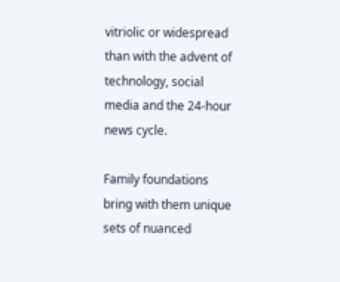vitriolic or widespread than with the advent of technology, social media and the 24-hour news cycle.

Family foundations bring with them unique sets of nuanced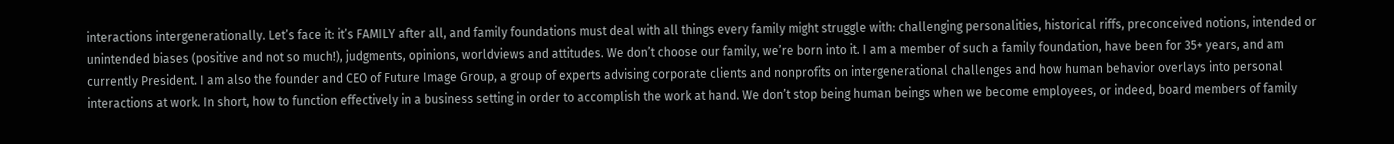interactions intergenerationally. Let’s face it: it’s FAMILY after all, and family foundations must deal with all things every family might struggle with: challenging personalities, historical riffs, preconceived notions, intended or unintended biases (positive and not so much!), judgments, opinions, worldviews and attitudes. We don’t choose our family, we’re born into it. I am a member of such a family foundation, have been for 35+ years, and am currently President. I am also the founder and CEO of Future Image Group, a group of experts advising corporate clients and nonprofits on intergenerational challenges and how human behavior overlays into personal interactions at work. In short, how to function effectively in a business setting in order to accomplish the work at hand. We don’t stop being human beings when we become employees, or indeed, board members of family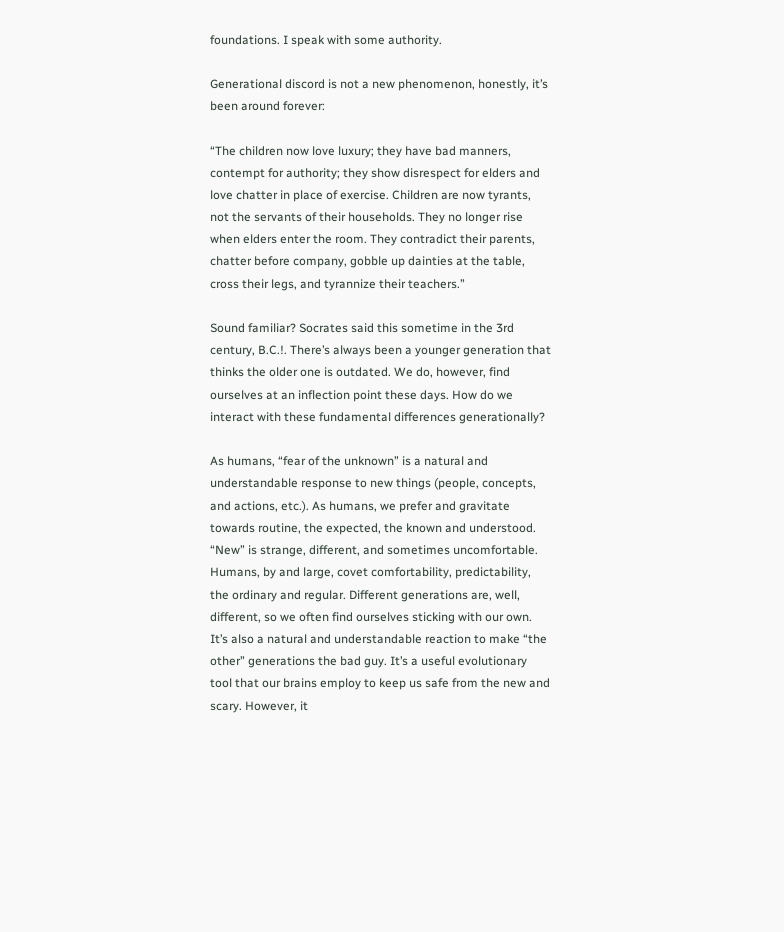foundations. I speak with some authority.

Generational discord is not a new phenomenon, honestly, it’s been around forever:

“The children now love luxury; they have bad manners, contempt for authority; they show disrespect for elders and love chatter in place of exercise. Children are now tyrants, not the servants of their households. They no longer rise when elders enter the room. They contradict their parents, chatter before company, gobble up dainties at the table, cross their legs, and tyrannize their teachers.”

Sound familiar? Socrates said this sometime in the 3rd century, B.C.!. There’s always been a younger generation that thinks the older one is outdated. We do, however, find ourselves at an inflection point these days. How do we interact with these fundamental differences generationally?

As humans, “fear of the unknown” is a natural and understandable response to new things (people, concepts, and actions, etc.). As humans, we prefer and gravitate towards routine, the expected, the known and understood. “New” is strange, different, and sometimes uncomfortable. Humans, by and large, covet comfortability, predictability, the ordinary and regular. Different generations are, well, different, so we often find ourselves sticking with our own. It’s also a natural and understandable reaction to make “the other” generations the bad guy. It’s a useful evolutionary tool that our brains employ to keep us safe from the new and scary. However, it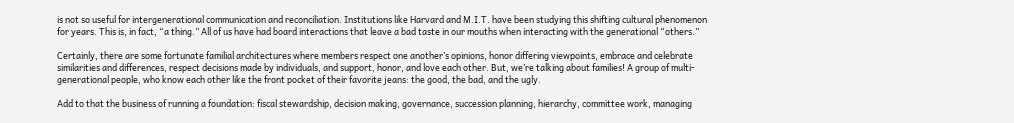is not so useful for intergenerational communication and reconciliation. Institutions like Harvard and M.I.T. have been studying this shifting cultural phenomenon for years. This is, in fact, “a thing.” All of us have had board interactions that leave a bad taste in our mouths when interacting with the generational “others.”

Certainly, there are some fortunate familial architectures where members respect one another’s opinions, honor differing viewpoints, embrace and celebrate similarities and differences, respect decisions made by individuals, and support, honor, and love each other. But, we’re talking about families! A group of multi-generational people, who know each other like the front pocket of their favorite jeans: the good, the bad, and the ugly.

Add to that the business of running a foundation: fiscal stewardship, decision making, governance, succession planning, hierarchy, committee work, managing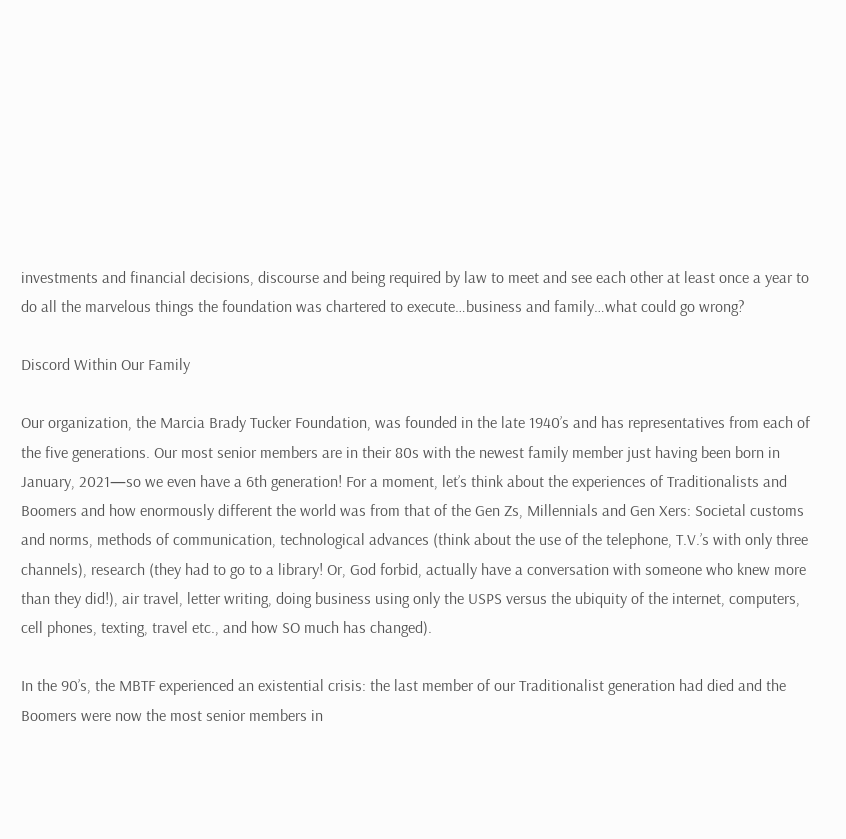investments and financial decisions, discourse and being required by law to meet and see each other at least once a year to do all the marvelous things the foundation was chartered to execute…business and family…what could go wrong?

Discord Within Our Family

Our organization, the Marcia Brady Tucker Foundation, was founded in the late 1940’s and has representatives from each of the five generations. Our most senior members are in their 80s with the newest family member just having been born in January, 2021—so we even have a 6th generation! For a moment, let’s think about the experiences of Traditionalists and Boomers and how enormously different the world was from that of the Gen Zs, Millennials and Gen Xers: Societal customs and norms, methods of communication, technological advances (think about the use of the telephone, T.V.’s with only three channels), research (they had to go to a library! Or, God forbid, actually have a conversation with someone who knew more than they did!), air travel, letter writing, doing business using only the USPS versus the ubiquity of the internet, computers, cell phones, texting, travel etc., and how SO much has changed).

In the 90’s, the MBTF experienced an existential crisis: the last member of our Traditionalist generation had died and the Boomers were now the most senior members in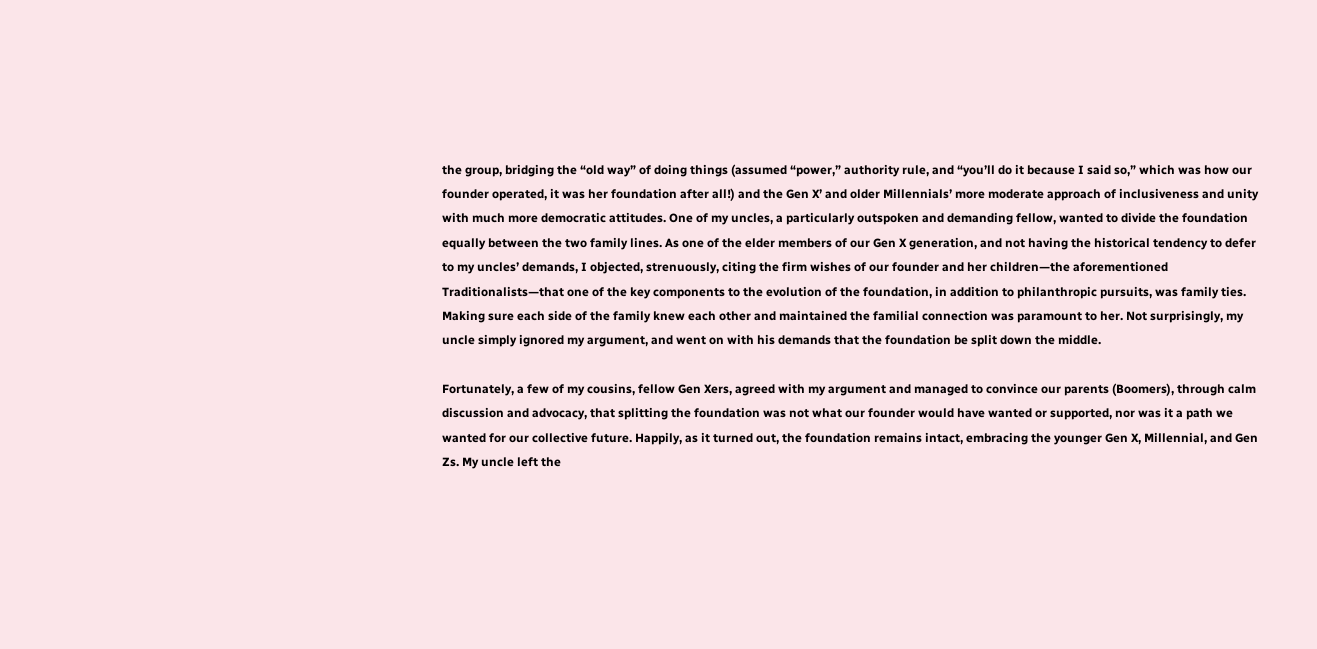the group, bridging the “old way” of doing things (assumed “power,” authority rule, and “you’ll do it because I said so,” which was how our founder operated, it was her foundation after all!) and the Gen X’ and older Millennials’ more moderate approach of inclusiveness and unity with much more democratic attitudes. One of my uncles, a particularly outspoken and demanding fellow, wanted to divide the foundation equally between the two family lines. As one of the elder members of our Gen X generation, and not having the historical tendency to defer to my uncles’ demands, I objected, strenuously, citing the firm wishes of our founder and her children—the aforementioned Traditionalists—that one of the key components to the evolution of the foundation, in addition to philanthropic pursuits, was family ties. Making sure each side of the family knew each other and maintained the familial connection was paramount to her. Not surprisingly, my uncle simply ignored my argument, and went on with his demands that the foundation be split down the middle.

Fortunately, a few of my cousins, fellow Gen Xers, agreed with my argument and managed to convince our parents (Boomers), through calm discussion and advocacy, that splitting the foundation was not what our founder would have wanted or supported, nor was it a path we wanted for our collective future. Happily, as it turned out, the foundation remains intact, embracing the younger Gen X, Millennial, and Gen Zs. My uncle left the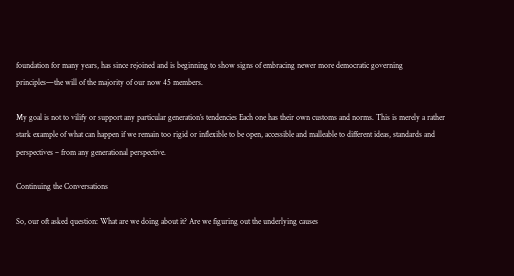foundation for many years, has since rejoined and is beginning to show signs of embracing newer more democratic governing principles—the will of the majority of our now 45 members.

My goal is not to vilify or support any particular generation’s tendencies Each one has their own customs and norms. This is merely a rather stark example of what can happen if we remain too rigid or inflexible to be open, accessible and malleable to different ideas, standards and perspectives – from any generational perspective.

Continuing the Conversations

So, our oft asked question: What are we doing about it? Are we figuring out the underlying causes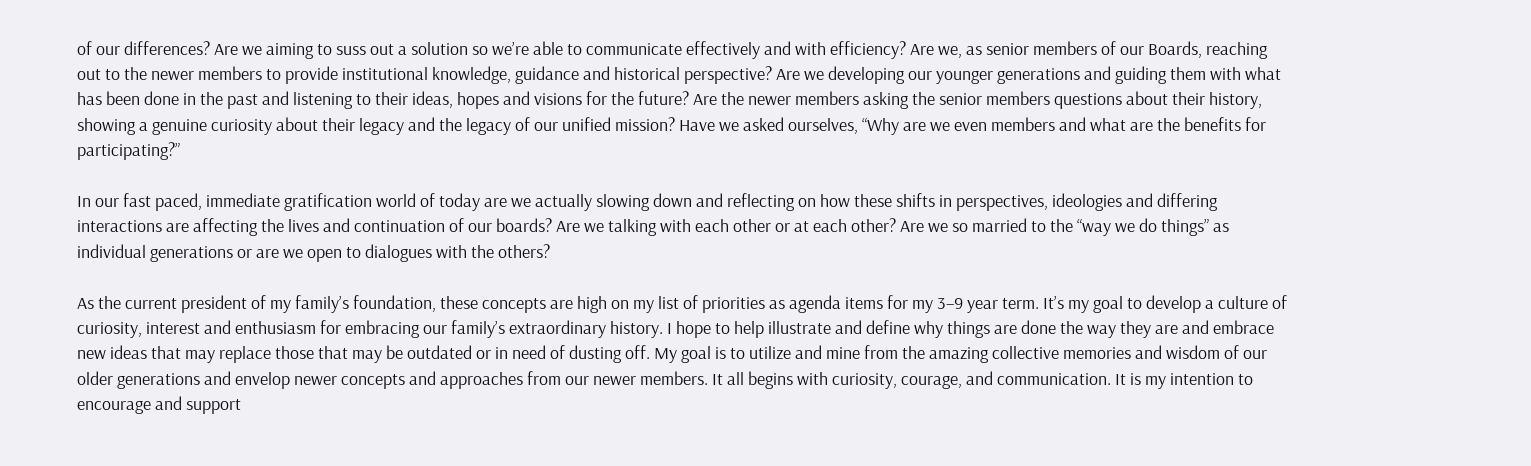of our differences? Are we aiming to suss out a solution so we’re able to communicate effectively and with efficiency? Are we, as senior members of our Boards, reaching out to the newer members to provide institutional knowledge, guidance and historical perspective? Are we developing our younger generations and guiding them with what has been done in the past and listening to their ideas, hopes and visions for the future? Are the newer members asking the senior members questions about their history, showing a genuine curiosity about their legacy and the legacy of our unified mission? Have we asked ourselves, “Why are we even members and what are the benefits for participating?”

In our fast paced, immediate gratification world of today are we actually slowing down and reflecting on how these shifts in perspectives, ideologies and differing interactions are affecting the lives and continuation of our boards? Are we talking with each other or at each other? Are we so married to the “way we do things” as individual generations or are we open to dialogues with the others?

As the current president of my family’s foundation, these concepts are high on my list of priorities as agenda items for my 3–9 year term. It’s my goal to develop a culture of curiosity, interest and enthusiasm for embracing our family’s extraordinary history. I hope to help illustrate and define why things are done the way they are and embrace new ideas that may replace those that may be outdated or in need of dusting off. My goal is to utilize and mine from the amazing collective memories and wisdom of our older generations and envelop newer concepts and approaches from our newer members. It all begins with curiosity, courage, and communication. It is my intention to encourage and support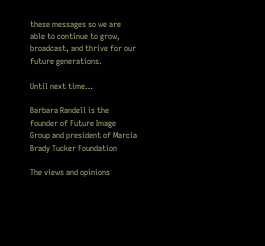these messages so we are able to continue to grow, broadcast, and thrive for our future generations.

Until next time…

Barbara Randell is the founder of Future Image Group and president of Marcia Brady Tucker Foundation

The views and opinions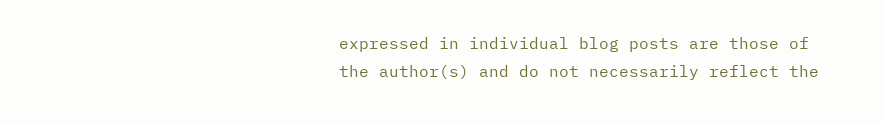expressed in individual blog posts are those of the author(s) and do not necessarily reflect the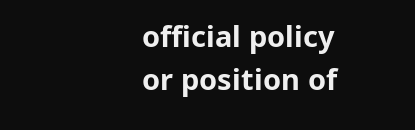official policy or position of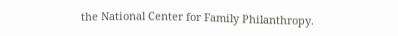the National Center for Family Philanthropy.